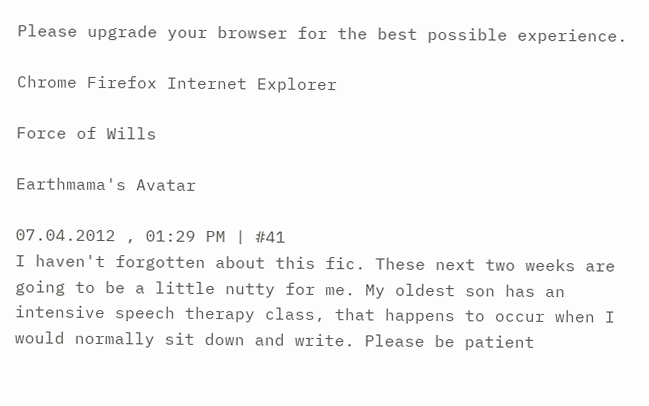Please upgrade your browser for the best possible experience.

Chrome Firefox Internet Explorer

Force of Wills

Earthmama's Avatar

07.04.2012 , 01:29 PM | #41
I haven't forgotten about this fic. These next two weeks are going to be a little nutty for me. My oldest son has an intensive speech therapy class, that happens to occur when I would normally sit down and write. Please be patient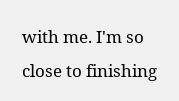with me. I'm so close to finishing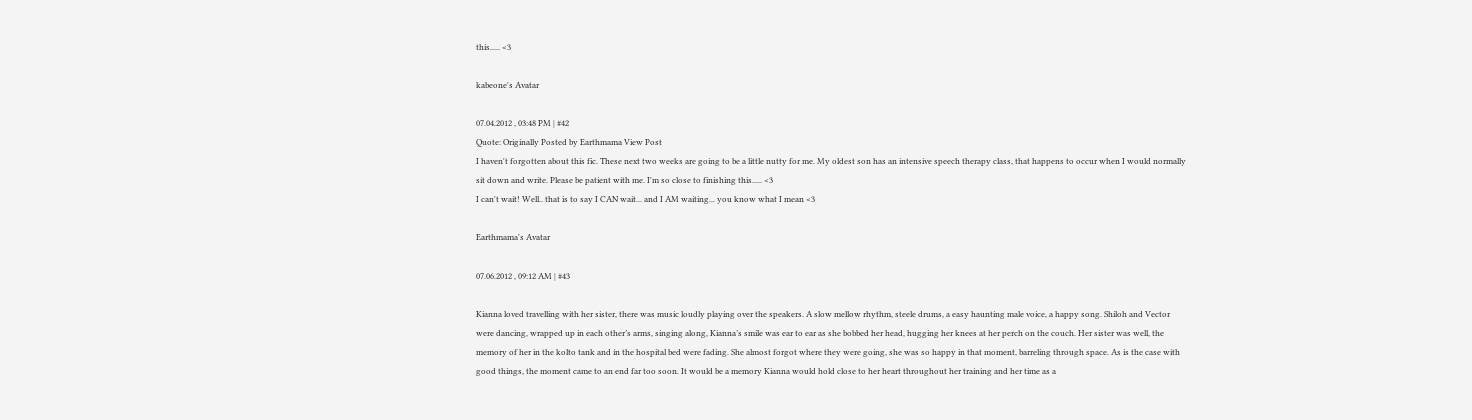this..... <3

kabeone's Avatar

07.04.2012 , 03:48 PM | #42
Quote: Originally Posted by Earthmama View Post
I haven't forgotten about this fic. These next two weeks are going to be a little nutty for me. My oldest son has an intensive speech therapy class, that happens to occur when I would normally sit down and write. Please be patient with me. I'm so close to finishing this..... <3
I can't wait! Well.. that is to say I CAN wait... and I AM waiting... you know what I mean <3

Earthmama's Avatar

07.06.2012 , 09:12 AM | #43

Kianna loved travelling with her sister, there was music loudly playing over the speakers. A slow mellow rhythm, steele drums, a easy haunting male voice, a happy song. Shiloh and Vector were dancing, wrapped up in each other’s arms, singing along, Kianna’s smile was ear to ear as she bobbed her head, hugging her knees at her perch on the couch. Her sister was well, the memory of her in the kolto tank and in the hospital bed were fading. She almost forgot where they were going, she was so happy in that moment, barreling through space. As is the case with good things, the moment came to an end far too soon. It would be a memory Kianna would hold close to her heart throughout her training and her time as a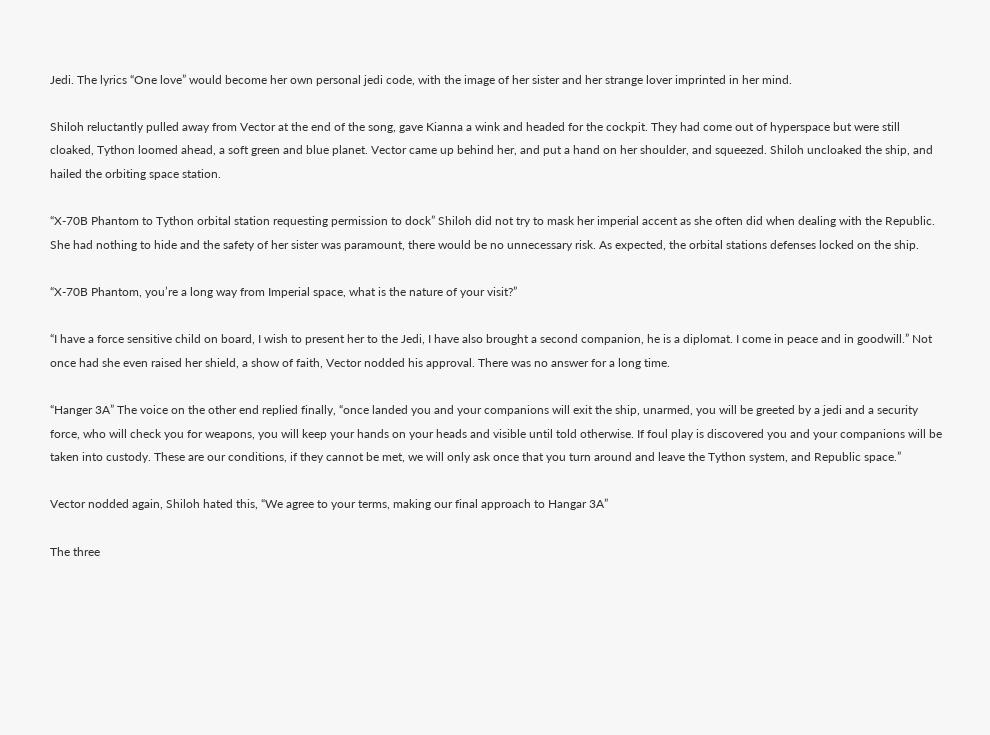Jedi. The lyrics “One love” would become her own personal jedi code, with the image of her sister and her strange lover imprinted in her mind.

Shiloh reluctantly pulled away from Vector at the end of the song, gave Kianna a wink and headed for the cockpit. They had come out of hyperspace but were still cloaked, Tython loomed ahead, a soft green and blue planet. Vector came up behind her, and put a hand on her shoulder, and squeezed. Shiloh uncloaked the ship, and hailed the orbiting space station.

“X-70B Phantom to Tython orbital station requesting permission to dock” Shiloh did not try to mask her imperial accent as she often did when dealing with the Republic. She had nothing to hide and the safety of her sister was paramount, there would be no unnecessary risk. As expected, the orbital stations defenses locked on the ship.

“X-70B Phantom, you’re a long way from Imperial space, what is the nature of your visit?”

“I have a force sensitive child on board, I wish to present her to the Jedi, I have also brought a second companion, he is a diplomat. I come in peace and in goodwill.” Not once had she even raised her shield, a show of faith, Vector nodded his approval. There was no answer for a long time.

“Hanger 3A” The voice on the other end replied finally, “once landed you and your companions will exit the ship, unarmed, you will be greeted by a jedi and a security force, who will check you for weapons, you will keep your hands on your heads and visible until told otherwise. If foul play is discovered you and your companions will be taken into custody. These are our conditions, if they cannot be met, we will only ask once that you turn around and leave the Tython system, and Republic space.”

Vector nodded again, Shiloh hated this, “We agree to your terms, making our final approach to Hangar 3A”

The three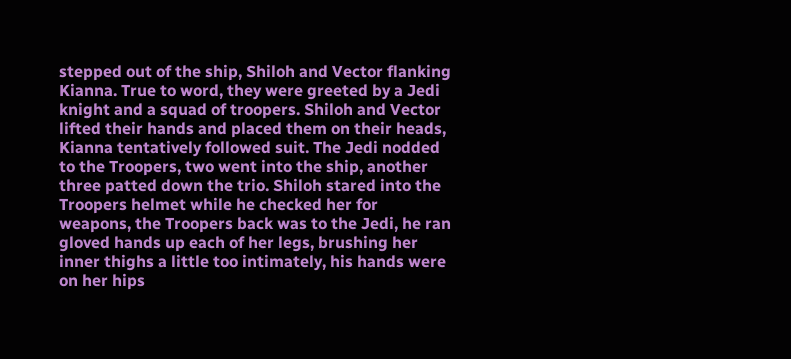stepped out of the ship, Shiloh and Vector flanking Kianna. True to word, they were greeted by a Jedi knight and a squad of troopers. Shiloh and Vector lifted their hands and placed them on their heads, Kianna tentatively followed suit. The Jedi nodded to the Troopers, two went into the ship, another three patted down the trio. Shiloh stared into the Troopers helmet while he checked her for weapons, the Troopers back was to the Jedi, he ran gloved hands up each of her legs, brushing her inner thighs a little too intimately, his hands were on her hips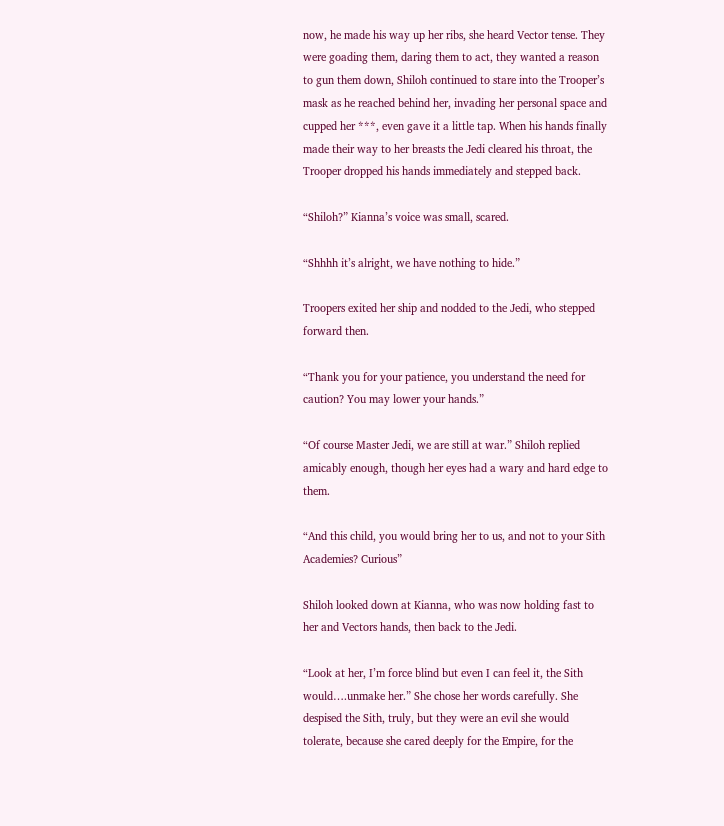now, he made his way up her ribs, she heard Vector tense. They were goading them, daring them to act, they wanted a reason to gun them down, Shiloh continued to stare into the Trooper’s mask as he reached behind her, invading her personal space and cupped her ***, even gave it a little tap. When his hands finally made their way to her breasts the Jedi cleared his throat, the Trooper dropped his hands immediately and stepped back.

“Shiloh?” Kianna’s voice was small, scared.

“Shhhh it’s alright, we have nothing to hide.”

Troopers exited her ship and nodded to the Jedi, who stepped forward then.

“Thank you for your patience, you understand the need for caution? You may lower your hands.”

“Of course Master Jedi, we are still at war.” Shiloh replied amicably enough, though her eyes had a wary and hard edge to them.

“And this child, you would bring her to us, and not to your Sith Academies? Curious”

Shiloh looked down at Kianna, who was now holding fast to her and Vectors hands, then back to the Jedi.

“Look at her, I’m force blind but even I can feel it, the Sith would….unmake her.” She chose her words carefully. She despised the Sith, truly, but they were an evil she would tolerate, because she cared deeply for the Empire, for the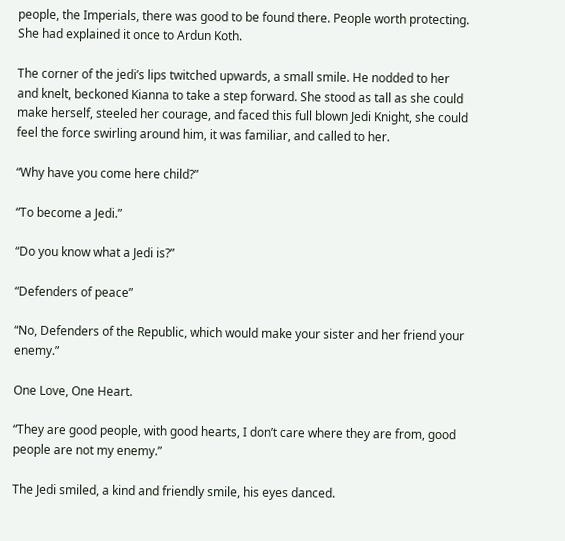people, the Imperials, there was good to be found there. People worth protecting. She had explained it once to Ardun Koth.

The corner of the jedi’s lips twitched upwards, a small smile. He nodded to her and knelt, beckoned Kianna to take a step forward. She stood as tall as she could make herself, steeled her courage, and faced this full blown Jedi Knight, she could feel the force swirling around him, it was familiar, and called to her.

“Why have you come here child?”

“To become a Jedi.”

“Do you know what a Jedi is?”

“Defenders of peace”

“No, Defenders of the Republic, which would make your sister and her friend your enemy.”

One Love, One Heart.

“They are good people, with good hearts, I don’t care where they are from, good people are not my enemy.”

The Jedi smiled, a kind and friendly smile, his eyes danced.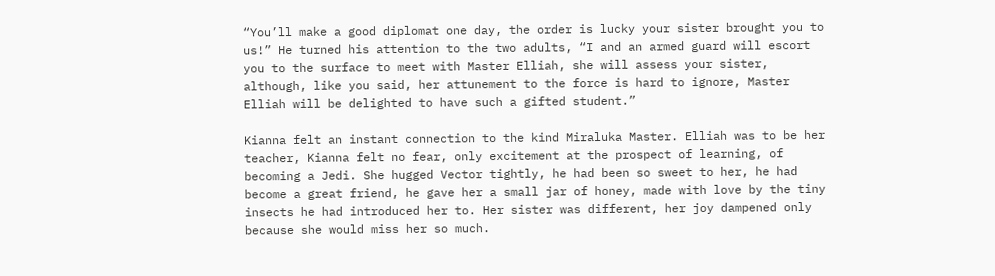“You’ll make a good diplomat one day, the order is lucky your sister brought you to us!” He turned his attention to the two adults, “I and an armed guard will escort you to the surface to meet with Master Elliah, she will assess your sister, although, like you said, her attunement to the force is hard to ignore, Master Elliah will be delighted to have such a gifted student.”

Kianna felt an instant connection to the kind Miraluka Master. Elliah was to be her teacher, Kianna felt no fear, only excitement at the prospect of learning, of becoming a Jedi. She hugged Vector tightly, he had been so sweet to her, he had become a great friend, he gave her a small jar of honey, made with love by the tiny insects he had introduced her to. Her sister was different, her joy dampened only because she would miss her so much.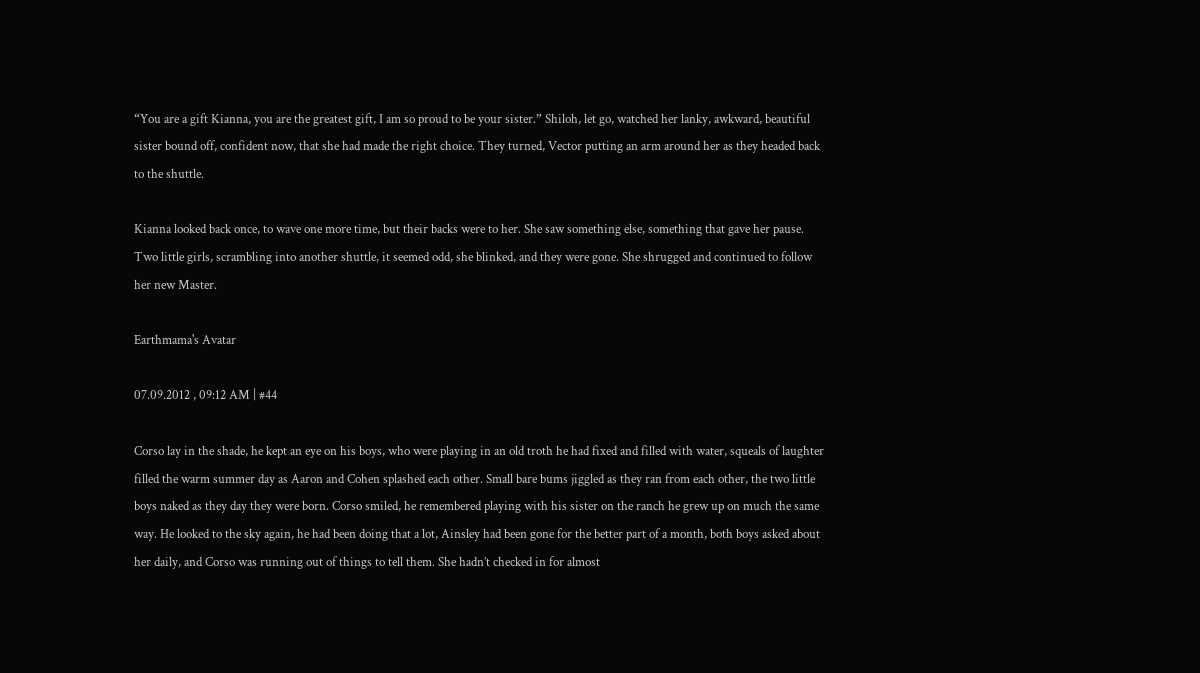“You are a gift Kianna, you are the greatest gift, I am so proud to be your sister.” Shiloh, let go, watched her lanky, awkward, beautiful sister bound off, confident now, that she had made the right choice. They turned, Vector putting an arm around her as they headed back to the shuttle.

Kianna looked back once, to wave one more time, but their backs were to her. She saw something else, something that gave her pause. Two little girls, scrambling into another shuttle, it seemed odd, she blinked, and they were gone. She shrugged and continued to follow her new Master.

Earthmama's Avatar

07.09.2012 , 09:12 AM | #44

Corso lay in the shade, he kept an eye on his boys, who were playing in an old troth he had fixed and filled with water, squeals of laughter filled the warm summer day as Aaron and Cohen splashed each other. Small bare bums jiggled as they ran from each other, the two little boys naked as they day they were born. Corso smiled, he remembered playing with his sister on the ranch he grew up on much the same way. He looked to the sky again, he had been doing that a lot, Ainsley had been gone for the better part of a month, both boys asked about her daily, and Corso was running out of things to tell them. She hadn’t checked in for almost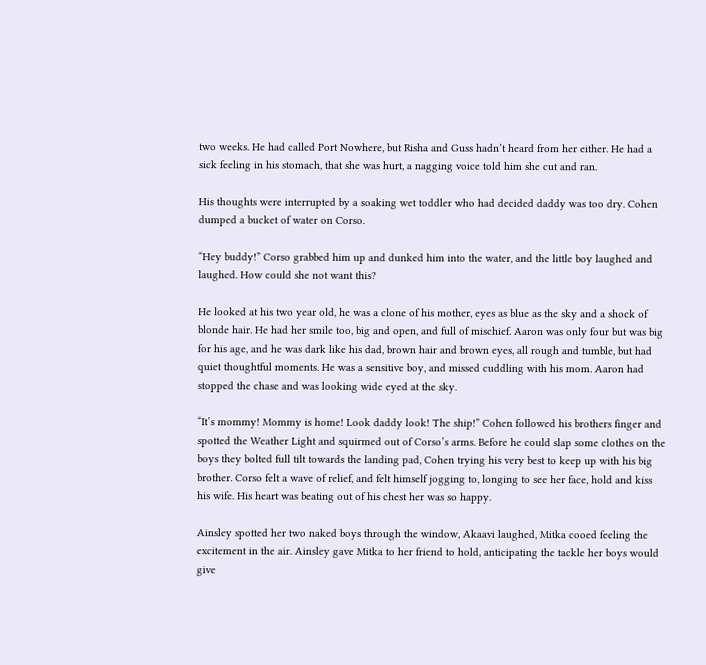two weeks. He had called Port Nowhere, but Risha and Guss hadn’t heard from her either. He had a sick feeling in his stomach, that she was hurt, a nagging voice told him she cut and ran.

His thoughts were interrupted by a soaking wet toddler who had decided daddy was too dry. Cohen dumped a bucket of water on Corso.

“Hey buddy!” Corso grabbed him up and dunked him into the water, and the little boy laughed and laughed. How could she not want this?

He looked at his two year old, he was a clone of his mother, eyes as blue as the sky and a shock of blonde hair. He had her smile too, big and open, and full of mischief. Aaron was only four but was big for his age, and he was dark like his dad, brown hair and brown eyes, all rough and tumble, but had quiet thoughtful moments. He was a sensitive boy, and missed cuddling with his mom. Aaron had stopped the chase and was looking wide eyed at the sky.

“It’s mommy! Mommy is home! Look daddy look! The ship!” Cohen followed his brothers finger and spotted the Weather Light and squirmed out of Corso’s arms. Before he could slap some clothes on the boys they bolted full tilt towards the landing pad, Cohen trying his very best to keep up with his big brother. Corso felt a wave of relief, and felt himself jogging to, longing to see her face, hold and kiss his wife. His heart was beating out of his chest her was so happy.

Ainsley spotted her two naked boys through the window, Akaavi laughed, Mitka cooed feeling the excitement in the air. Ainsley gave Mitka to her friend to hold, anticipating the tackle her boys would give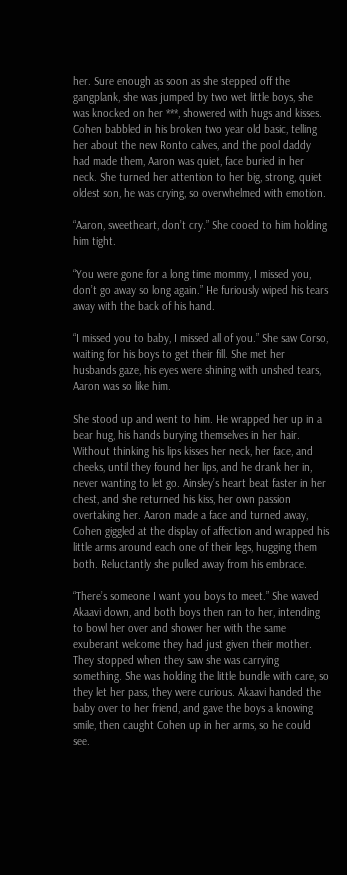her. Sure enough as soon as she stepped off the gangplank, she was jumped by two wet little boys, she was knocked on her ***, showered with hugs and kisses. Cohen babbled in his broken two year old basic, telling her about the new Ronto calves, and the pool daddy had made them, Aaron was quiet, face buried in her neck. She turned her attention to her big, strong, quiet oldest son, he was crying, so overwhelmed with emotion.

“Aaron, sweetheart, don’t cry.” She cooed to him holding him tight.

“You were gone for a long time mommy, I missed you, don’t go away so long again.” He furiously wiped his tears away with the back of his hand.

“I missed you to baby, I missed all of you.” She saw Corso, waiting for his boys to get their fill. She met her husbands gaze, his eyes were shining with unshed tears, Aaron was so like him.

She stood up and went to him. He wrapped her up in a bear hug, his hands burying themselves in her hair. Without thinking his lips kisses her neck, her face, and cheeks, until they found her lips, and he drank her in, never wanting to let go. Ainsley’s heart beat faster in her chest, and she returned his kiss, her own passion overtaking her. Aaron made a face and turned away, Cohen giggled at the display of affection and wrapped his little arms around each one of their legs, hugging them both. Reluctantly she pulled away from his embrace.

“There’s someone I want you boys to meet.” She waved Akaavi down, and both boys then ran to her, intending to bowl her over and shower her with the same exuberant welcome they had just given their mother. They stopped when they saw she was carrying something. She was holding the little bundle with care, so they let her pass, they were curious. Akaavi handed the baby over to her friend, and gave the boys a knowing smile, then caught Cohen up in her arms, so he could see.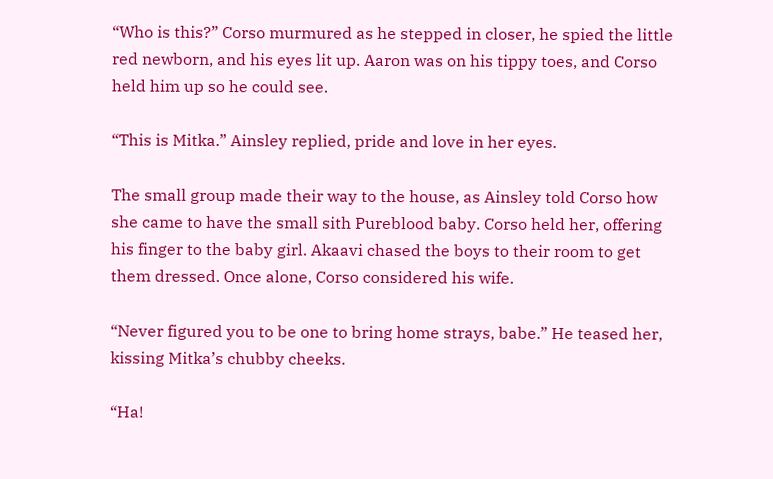“Who is this?” Corso murmured as he stepped in closer, he spied the little red newborn, and his eyes lit up. Aaron was on his tippy toes, and Corso held him up so he could see.

“This is Mitka.” Ainsley replied, pride and love in her eyes.

The small group made their way to the house, as Ainsley told Corso how she came to have the small sith Pureblood baby. Corso held her, offering his finger to the baby girl. Akaavi chased the boys to their room to get them dressed. Once alone, Corso considered his wife.

“Never figured you to be one to bring home strays, babe.” He teased her, kissing Mitka’s chubby cheeks.

“Ha!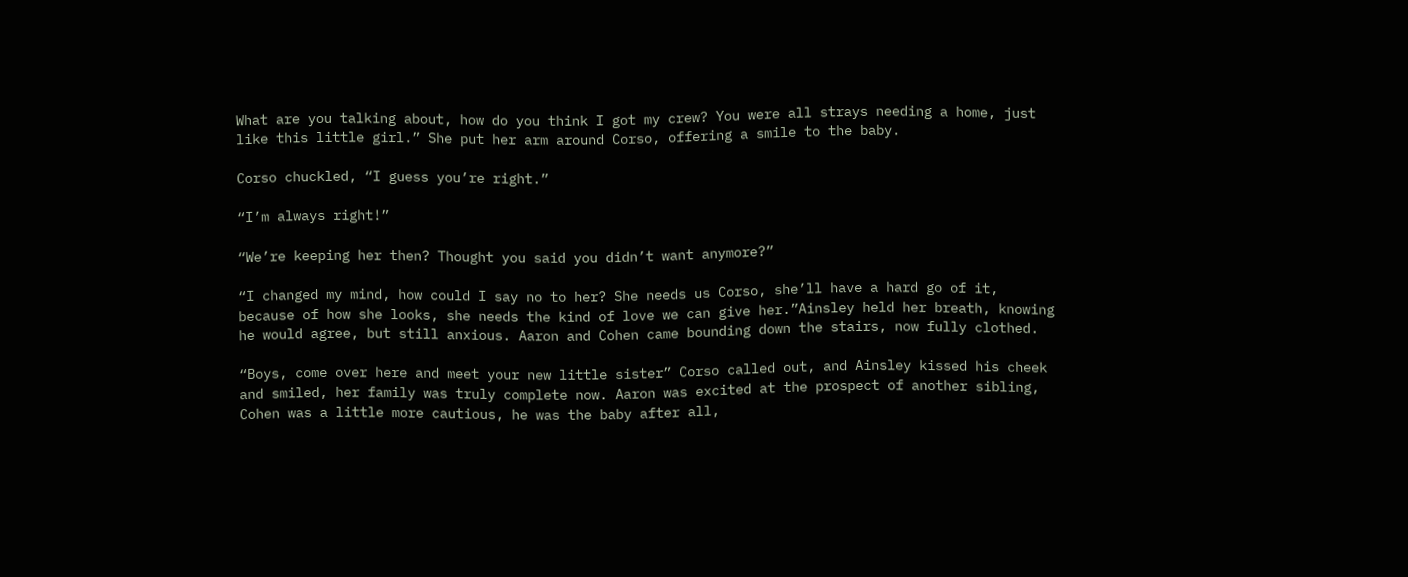What are you talking about, how do you think I got my crew? You were all strays needing a home, just like this little girl.” She put her arm around Corso, offering a smile to the baby.

Corso chuckled, “I guess you’re right.”

“I’m always right!”

“We’re keeping her then? Thought you said you didn’t want anymore?”

“I changed my mind, how could I say no to her? She needs us Corso, she’ll have a hard go of it, because of how she looks, she needs the kind of love we can give her.”Ainsley held her breath, knowing he would agree, but still anxious. Aaron and Cohen came bounding down the stairs, now fully clothed.

“Boys, come over here and meet your new little sister” Corso called out, and Ainsley kissed his cheek and smiled, her family was truly complete now. Aaron was excited at the prospect of another sibling, Cohen was a little more cautious, he was the baby after all,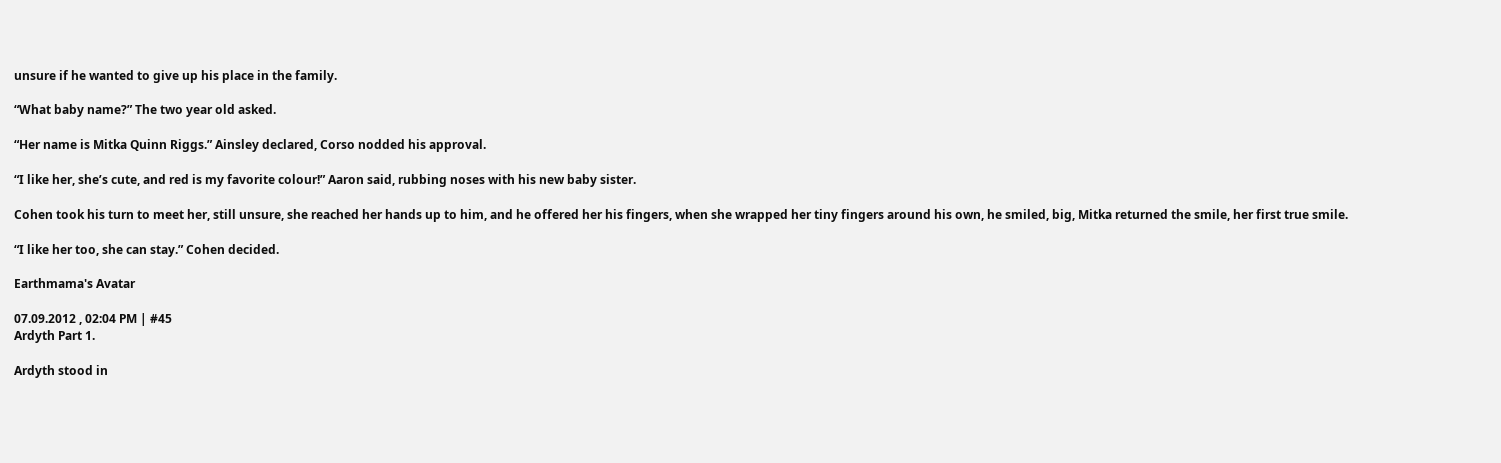unsure if he wanted to give up his place in the family.

“What baby name?” The two year old asked.

“Her name is Mitka Quinn Riggs.” Ainsley declared, Corso nodded his approval.

“I like her, she’s cute, and red is my favorite colour!” Aaron said, rubbing noses with his new baby sister.

Cohen took his turn to meet her, still unsure, she reached her hands up to him, and he offered her his fingers, when she wrapped her tiny fingers around his own, he smiled, big, Mitka returned the smile, her first true smile.

“I like her too, she can stay.” Cohen decided.

Earthmama's Avatar

07.09.2012 , 02:04 PM | #45
Ardyth Part 1.

Ardyth stood in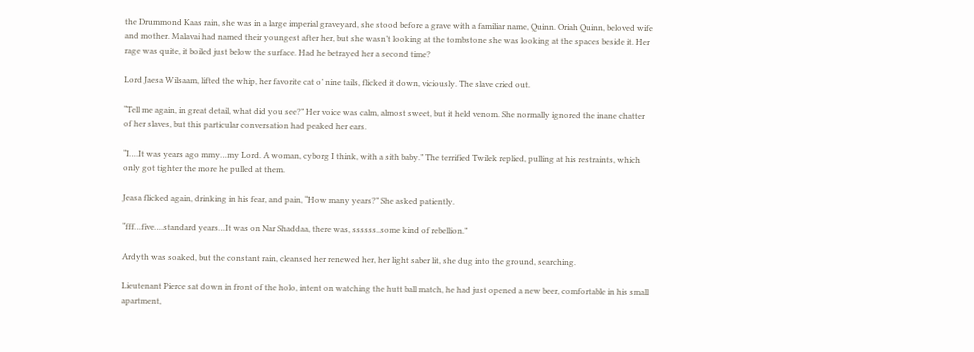the Drummond Kaas rain, she was in a large imperial graveyard, she stood before a grave with a familiar name, Quinn. Oriah Quinn, beloved wife and mother. Malavai had named their youngest after her, but she wasn’t looking at the tombstone she was looking at the spaces beside it. Her rage was quite, it boiled just below the surface. Had he betrayed her a second time?

Lord Jaesa Wilsaam, lifted the whip, her favorite cat o’ nine tails, flicked it down, viciously. The slave cried out.

“Tell me again, in great detail, what did you see?” Her voice was calm, almost sweet, but it held venom. She normally ignored the inane chatter of her slaves, but this particular conversation had peaked her ears.

“I….It was years ago mmy…my Lord. A woman, cyborg I think, with a sith baby.” The terrified Twilek replied, pulling at his restraints, which only got tighter the more he pulled at them.

Jeasa flicked again, drinking in his fear, and pain, “How many years?” She asked patiently.

“fff…five….standard years…It was on Nar Shaddaa, there was, ssssss..some kind of rebellion.”

Ardyth was soaked, but the constant rain, cleansed her renewed her, her light saber lit, she dug into the ground, searching.

Lieutenant Pierce sat down in front of the holo, intent on watching the hutt ball match, he had just opened a new beer, comfortable in his small apartment,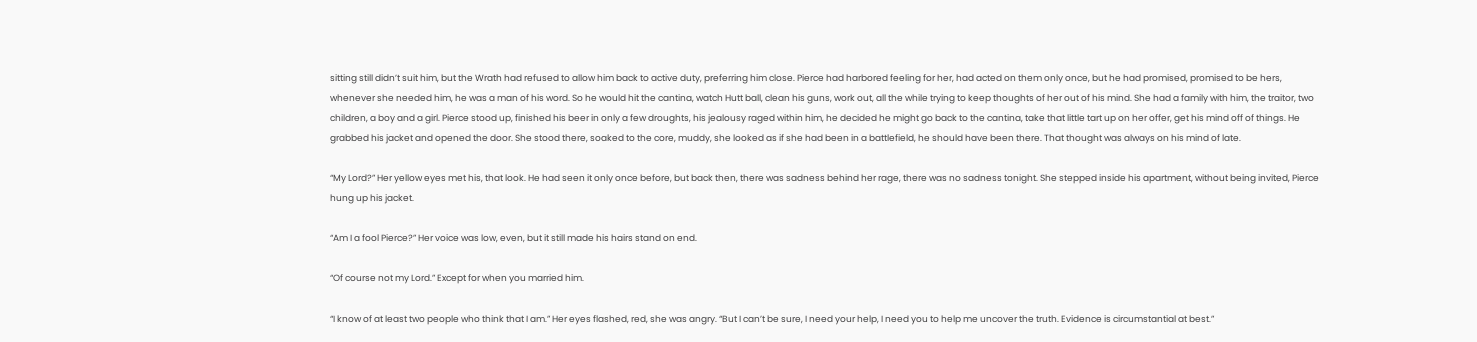sitting still didn’t suit him, but the Wrath had refused to allow him back to active duty, preferring him close. Pierce had harbored feeling for her, had acted on them only once, but he had promised, promised to be hers, whenever she needed him, he was a man of his word. So he would hit the cantina, watch Hutt ball, clean his guns, work out, all the while trying to keep thoughts of her out of his mind. She had a family with him, the traitor, two children, a boy and a girl. Pierce stood up, finished his beer in only a few droughts, his jealousy raged within him, he decided he might go back to the cantina, take that little tart up on her offer, get his mind off of things. He grabbed his jacket and opened the door. She stood there, soaked to the core, muddy, she looked as if she had been in a battlefield, he should have been there. That thought was always on his mind of late.

“My Lord?” Her yellow eyes met his, that look. He had seen it only once before, but back then, there was sadness behind her rage, there was no sadness tonight. She stepped inside his apartment, without being invited, Pierce hung up his jacket.

“Am I a fool Pierce?” Her voice was low, even, but it still made his hairs stand on end.

“Of course not my Lord.” Except for when you married him.

“I know of at least two people who think that I am.” Her eyes flashed, red, she was angry. “But I can’t be sure, I need your help, I need you to help me uncover the truth. Evidence is circumstantial at best.”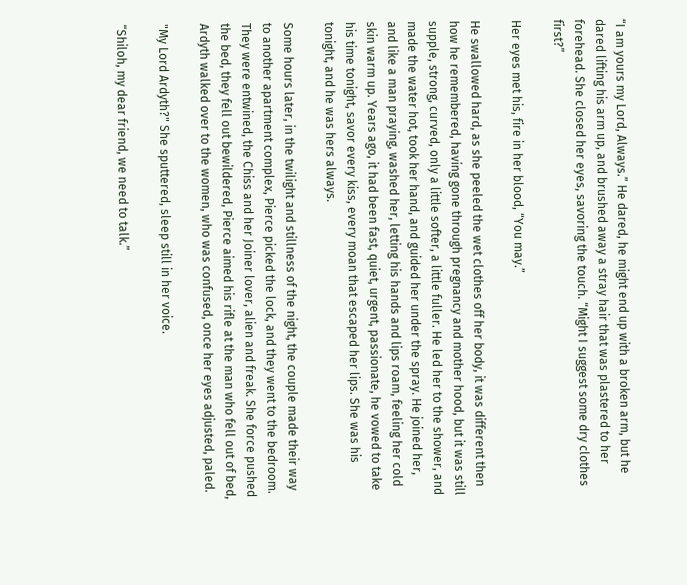“I am yours my Lord, Always.” He dared, he might end up with a broken arm, but he dared lifting his arm up, and brushed away a stray hair that was plastered to her forehead. She closed her eyes, savoring the touch. “Might I suggest some dry clothes first?”

Her eyes met his, fire in her blood, “You may.”

He swallowed hard, as she peeled the wet clothes off her body, it was different then how he remembered, having gone through pregnancy and mother hood, but it was still supple, strong, curved, only a little softer, a little fuller. He led her to the shower, and made the water hot, took her hand, and guided her under the spray. He joined her, and like a man praying, washed her, letting his hands and lips roam, feeling her cold skin warm up. Years ago, it had been fast, quiet, urgent, passionate, he vowed to take his time tonight, savor every kiss, every moan that escaped her lips. She was his tonight, and he was hers always.

Some hours later, in the twilight and stillness of the night, the couple made their way to another apartment complex, Pierce picked the lock, and they went to the bedroom. They were entwined, the Chiss and her Joiner lover, alien and freak. She force pushed the bed, they fell out bewildered, Pierce aimed his rifle at the man who fell out of bed, Ardyth walked over to the women, who was confused, once her eyes adjusted, paled.

"My Lord Ardyth?" She sputtered, sleep still in her voice.

“Shiloh, my dear friend, we need to talk.”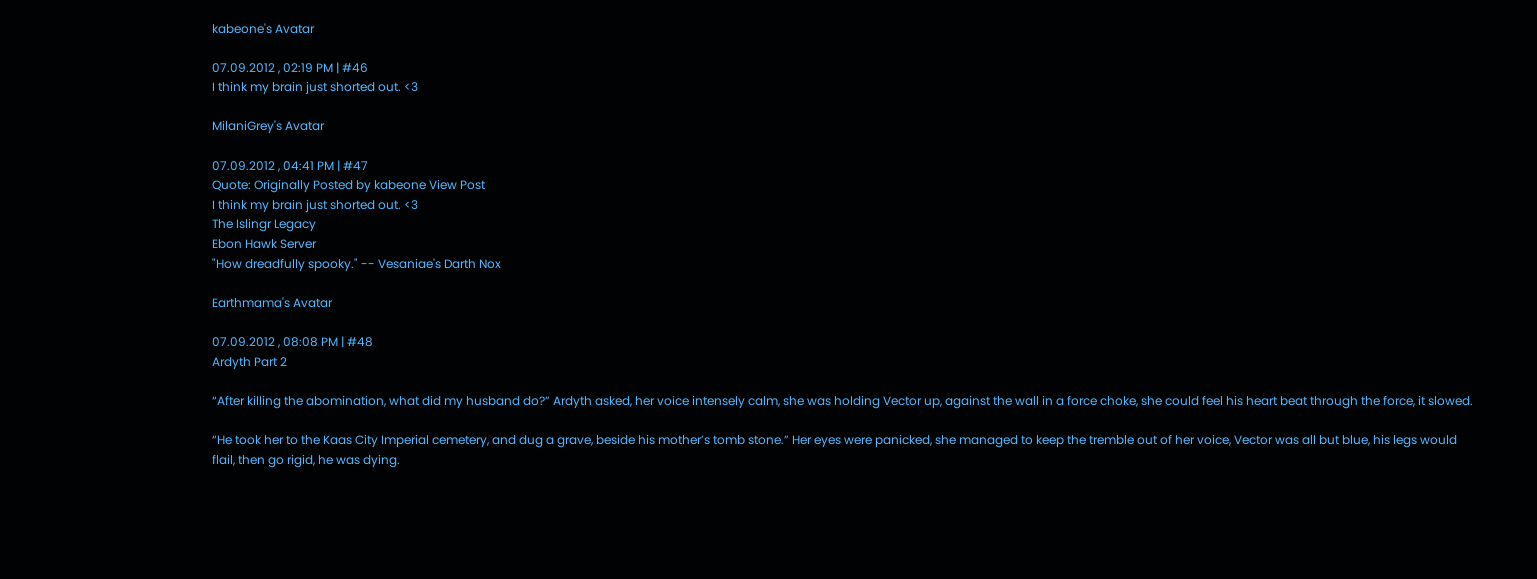kabeone's Avatar

07.09.2012 , 02:19 PM | #46
I think my brain just shorted out. <3

MilaniGrey's Avatar

07.09.2012 , 04:41 PM | #47
Quote: Originally Posted by kabeone View Post
I think my brain just shorted out. <3
The Islingr Legacy
Ebon Hawk Server
"How dreadfully spooky." -- Vesaniae's Darth Nox

Earthmama's Avatar

07.09.2012 , 08:08 PM | #48
Ardyth Part 2

“After killing the abomination, what did my husband do?” Ardyth asked, her voice intensely calm, she was holding Vector up, against the wall in a force choke, she could feel his heart beat through the force, it slowed.

“He took her to the Kaas City Imperial cemetery, and dug a grave, beside his mother’s tomb stone.” Her eyes were panicked, she managed to keep the tremble out of her voice, Vector was all but blue, his legs would flail, then go rigid, he was dying.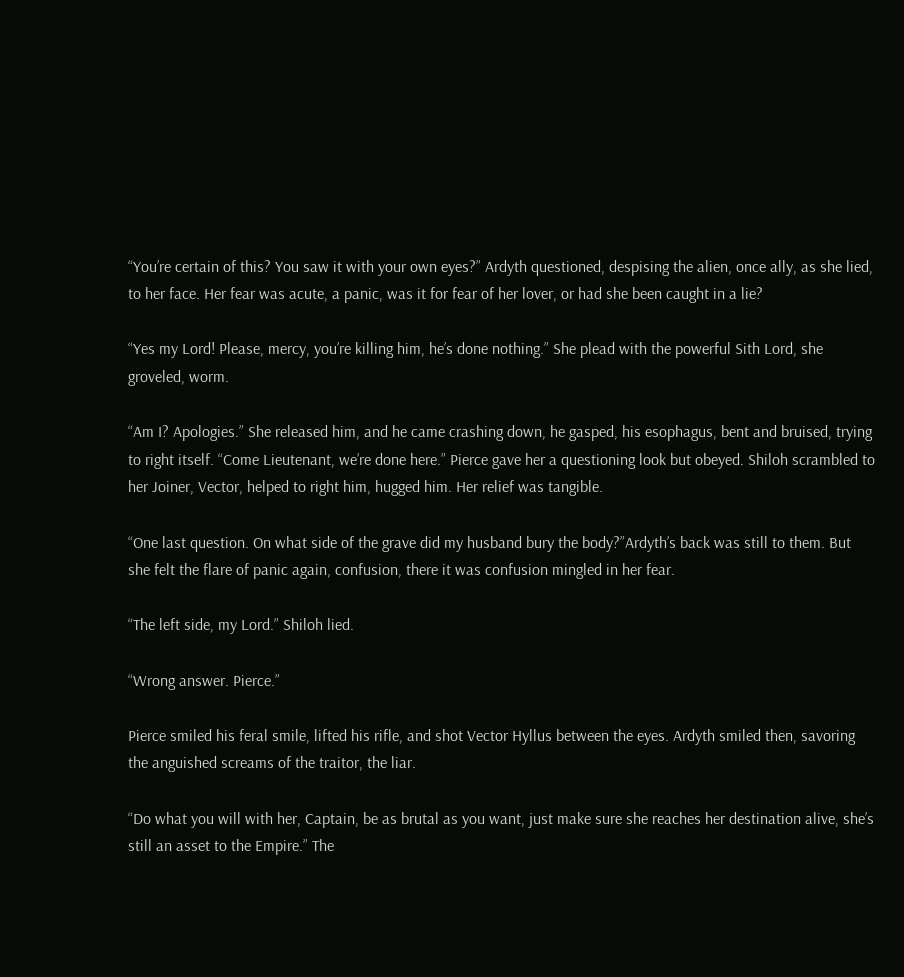“You’re certain of this? You saw it with your own eyes?” Ardyth questioned, despising the alien, once ally, as she lied, to her face. Her fear was acute, a panic, was it for fear of her lover, or had she been caught in a lie?

“Yes my Lord! Please, mercy, you’re killing him, he’s done nothing.” She plead with the powerful Sith Lord, she groveled, worm.

“Am I? Apologies.” She released him, and he came crashing down, he gasped, his esophagus, bent and bruised, trying to right itself. “Come Lieutenant, we’re done here.” Pierce gave her a questioning look but obeyed. Shiloh scrambled to her Joiner, Vector, helped to right him, hugged him. Her relief was tangible.

“One last question. On what side of the grave did my husband bury the body?”Ardyth’s back was still to them. But she felt the flare of panic again, confusion, there it was confusion mingled in her fear.

“The left side, my Lord.” Shiloh lied.

“Wrong answer. Pierce.”

Pierce smiled his feral smile, lifted his rifle, and shot Vector Hyllus between the eyes. Ardyth smiled then, savoring the anguished screams of the traitor, the liar.

“Do what you will with her, Captain, be as brutal as you want, just make sure she reaches her destination alive, she’s still an asset to the Empire.” The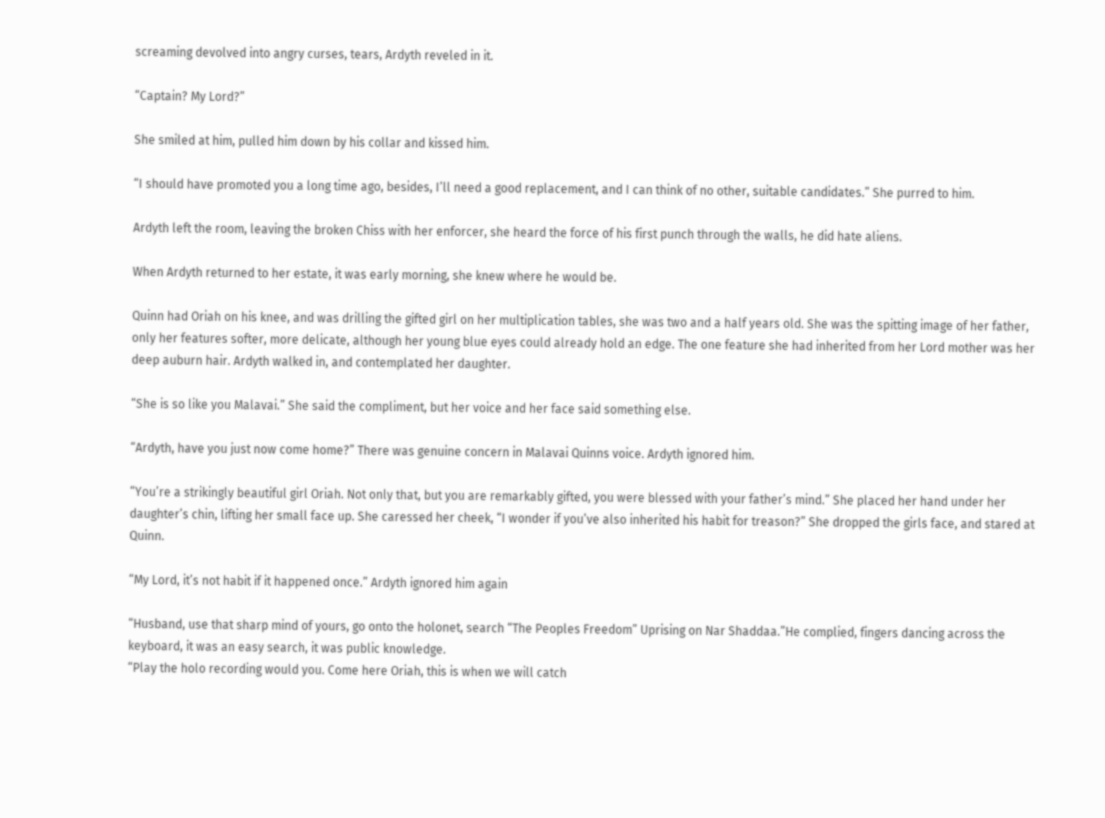screaming devolved into angry curses, tears, Ardyth reveled in it.

“Captain? My Lord?”

She smiled at him, pulled him down by his collar and kissed him.

“I should have promoted you a long time ago, besides, I’ll need a good replacement, and I can think of no other, suitable candidates.” She purred to him.

Ardyth left the room, leaving the broken Chiss with her enforcer, she heard the force of his first punch through the walls, he did hate aliens.

When Ardyth returned to her estate, it was early morning, she knew where he would be.

Quinn had Oriah on his knee, and was drilling the gifted girl on her multiplication tables, she was two and a half years old. She was the spitting image of her father, only her features softer, more delicate, although her young blue eyes could already hold an edge. The one feature she had inherited from her Lord mother was her deep auburn hair. Ardyth walked in, and contemplated her daughter.

“She is so like you Malavai.” She said the compliment, but her voice and her face said something else.

“Ardyth, have you just now come home?” There was genuine concern in Malavai Quinns voice. Ardyth ignored him.

“You’re a strikingly beautiful girl Oriah. Not only that, but you are remarkably gifted, you were blessed with your father’s mind.” She placed her hand under her daughter’s chin, lifting her small face up. She caressed her cheek, “I wonder if you’ve also inherited his habit for treason?” She dropped the girls face, and stared at Quinn.

“My Lord, it’s not habit if it happened once.” Ardyth ignored him again

“Husband, use that sharp mind of yours, go onto the holonet, search “The Peoples Freedom” Uprising on Nar Shaddaa.”He complied, fingers dancing across the keyboard, it was an easy search, it was public knowledge.
“Play the holo recording would you. Come here Oriah, this is when we will catch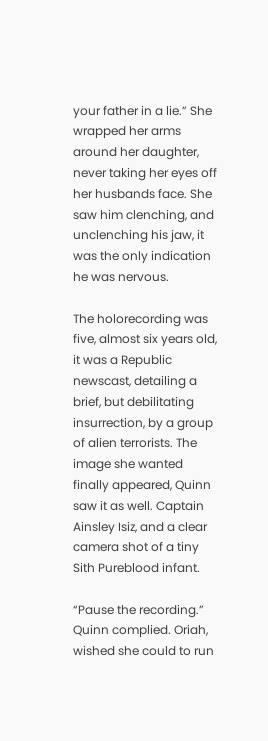your father in a lie.” She wrapped her arms around her daughter, never taking her eyes off her husbands face. She saw him clenching, and unclenching his jaw, it was the only indication he was nervous.

The holorecording was five, almost six years old, it was a Republic newscast, detailing a brief, but debilitating insurrection, by a group of alien terrorists. The image she wanted finally appeared, Quinn saw it as well. Captain Ainsley Isiz, and a clear camera shot of a tiny Sith Pureblood infant.

“Pause the recording.” Quinn complied. Oriah, wished she could to run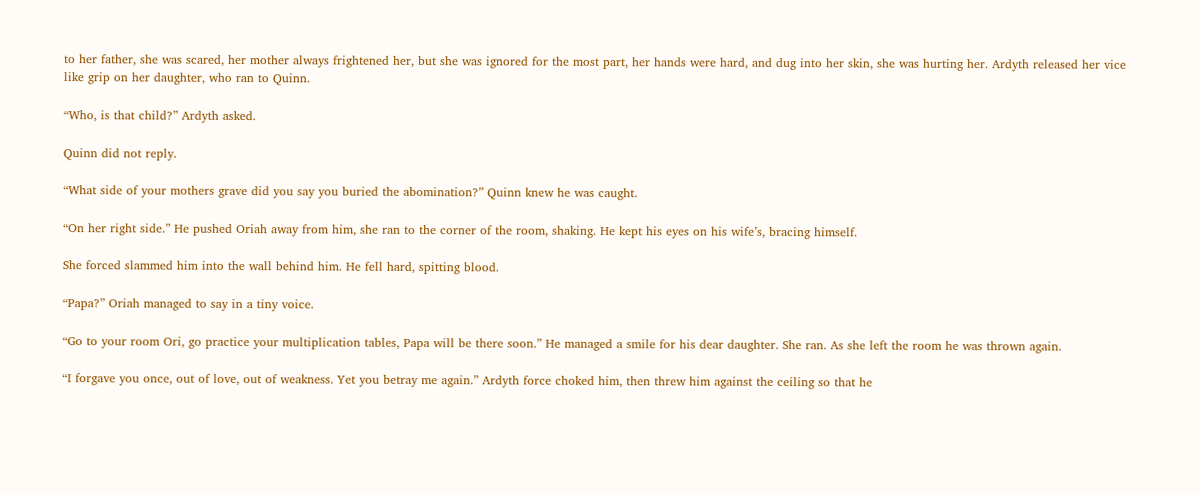to her father, she was scared, her mother always frightened her, but she was ignored for the most part, her hands were hard, and dug into her skin, she was hurting her. Ardyth released her vice like grip on her daughter, who ran to Quinn.

“Who, is that child?” Ardyth asked.

Quinn did not reply.

“What side of your mothers grave did you say you buried the abomination?” Quinn knew he was caught.

“On her right side.” He pushed Oriah away from him, she ran to the corner of the room, shaking. He kept his eyes on his wife’s, bracing himself.

She forced slammed him into the wall behind him. He fell hard, spitting blood.

“Papa?” Oriah managed to say in a tiny voice.

“Go to your room Ori, go practice your multiplication tables, Papa will be there soon.” He managed a smile for his dear daughter. She ran. As she left the room he was thrown again.

“I forgave you once, out of love, out of weakness. Yet you betray me again.” Ardyth force choked him, then threw him against the ceiling so that he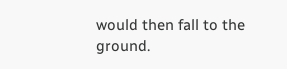would then fall to the ground.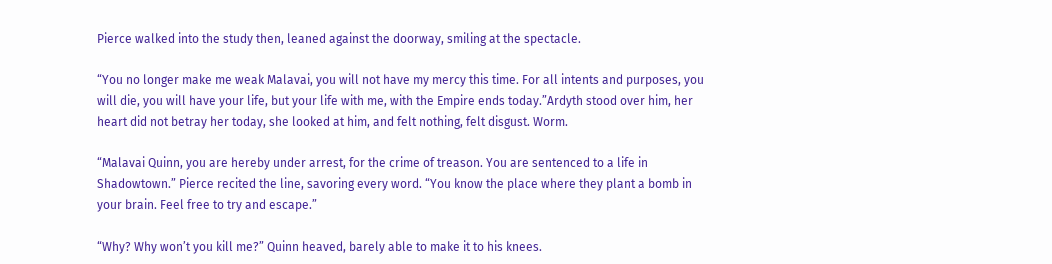Pierce walked into the study then, leaned against the doorway, smiling at the spectacle.

“You no longer make me weak Malavai, you will not have my mercy this time. For all intents and purposes, you will die, you will have your life, but your life with me, with the Empire ends today.”Ardyth stood over him, her heart did not betray her today, she looked at him, and felt nothing, felt disgust. Worm.

“Malavai Quinn, you are hereby under arrest, for the crime of treason. You are sentenced to a life in Shadowtown.” Pierce recited the line, savoring every word. “You know the place where they plant a bomb in your brain. Feel free to try and escape.”

“Why? Why won’t you kill me?” Quinn heaved, barely able to make it to his knees.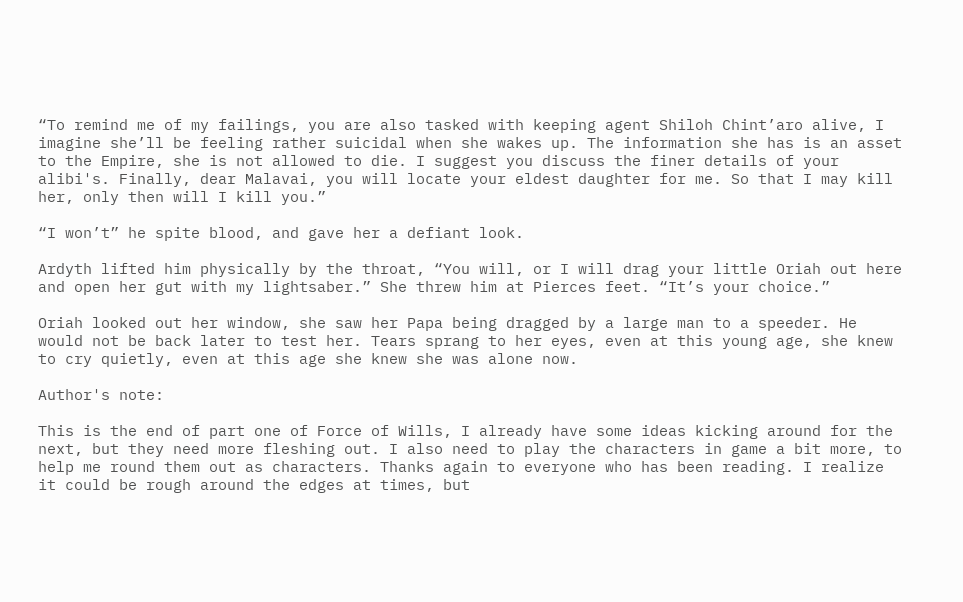“To remind me of my failings, you are also tasked with keeping agent Shiloh Chint’aro alive, I imagine she’ll be feeling rather suicidal when she wakes up. The information she has is an asset to the Empire, she is not allowed to die. I suggest you discuss the finer details of your alibi's. Finally, dear Malavai, you will locate your eldest daughter for me. So that I may kill her, only then will I kill you.”

“I won’t” he spite blood, and gave her a defiant look.

Ardyth lifted him physically by the throat, “You will, or I will drag your little Oriah out here and open her gut with my lightsaber.” She threw him at Pierces feet. “It’s your choice.”

Oriah looked out her window, she saw her Papa being dragged by a large man to a speeder. He would not be back later to test her. Tears sprang to her eyes, even at this young age, she knew to cry quietly, even at this age she knew she was alone now.

Author's note:

This is the end of part one of Force of Wills, I already have some ideas kicking around for the next, but they need more fleshing out. I also need to play the characters in game a bit more, to help me round them out as characters. Thanks again to everyone who has been reading. I realize it could be rough around the edges at times, but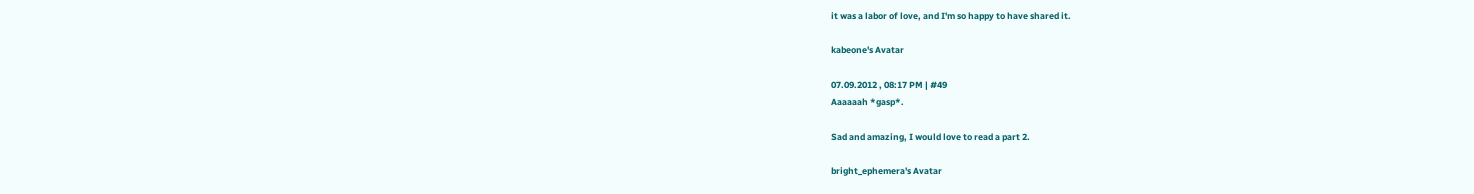it was a labor of love, and I'm so happy to have shared it.

kabeone's Avatar

07.09.2012 , 08:17 PM | #49
Aaaaaah *gasp*.

Sad and amazing, I would love to read a part 2.

bright_ephemera's Avatar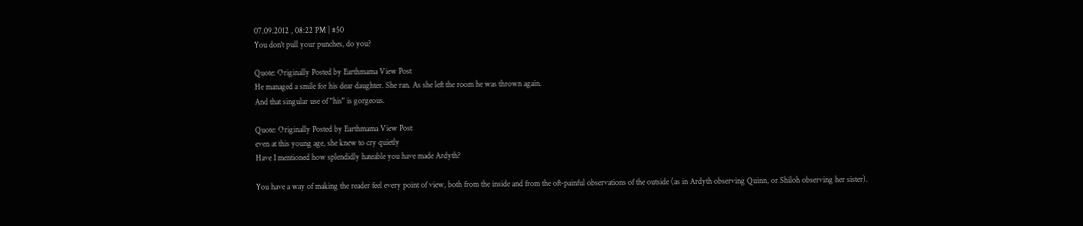07.09.2012 , 08:22 PM | #50
You don't pull your punches, do you?

Quote: Originally Posted by Earthmama View Post
He managed a smile for his dear daughter. She ran. As she left the room he was thrown again.
And that singular use of "his" is gorgeous.

Quote: Originally Posted by Earthmama View Post
even at this young age, she knew to cry quietly
Have I mentioned how splendidly hateable you have made Ardyth?

You have a way of making the reader feel every point of view, both from the inside and from the oft-painful observations of the outside (as in Ardyth observing Quinn, or Shiloh observing her sister).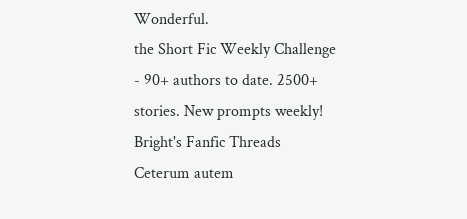Wonderful.
the Short Fic Weekly Challenge - 90+ authors to date. 2500+ stories. New prompts weekly!
Bright's Fanfic Threads
Ceterum autem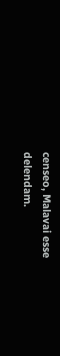censeo, Malavai esse delendam.